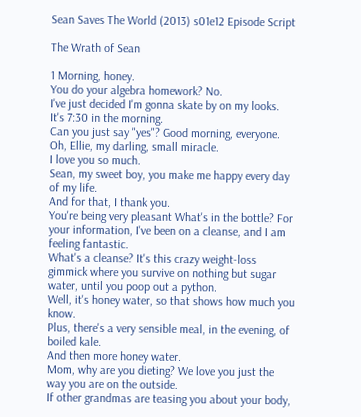Sean Saves The World (2013) s01e12 Episode Script

The Wrath of Sean

1 Morning, honey.
You do your algebra homework? No.
I've just decided I'm gonna skate by on my looks.
It's 7:30 in the morning.
Can you just say "yes"? Good morning, everyone.
Oh, Ellie, my darling, small miracle.
I love you so much.
Sean, my sweet boy, you make me happy every day of my life.
And for that, I thank you.
You're being very pleasant What's in the bottle? For your information, I've been on a cleanse, and I am feeling fantastic.
What's a cleanse? It's this crazy weight-loss gimmick where you survive on nothing but sugar water, until you poop out a python.
Well, it's honey water, so that shows how much you know.
Plus, there's a very sensible meal, in the evening, of boiled kale.
And then more honey water.
Mom, why are you dieting? We love you just the way you are on the outside.
If other grandmas are teasing you about your body,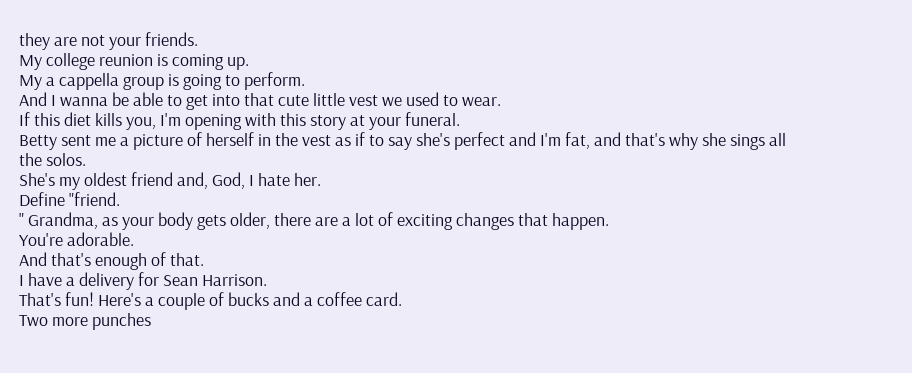they are not your friends.
My college reunion is coming up.
My a cappella group is going to perform.
And I wanna be able to get into that cute little vest we used to wear.
If this diet kills you, I'm opening with this story at your funeral.
Betty sent me a picture of herself in the vest as if to say she's perfect and I'm fat, and that's why she sings all the solos.
She's my oldest friend and, God, I hate her.
Define "friend.
" Grandma, as your body gets older, there are a lot of exciting changes that happen.
You're adorable.
And that's enough of that.
I have a delivery for Sean Harrison.
That's fun! Here's a couple of bucks and a coffee card.
Two more punches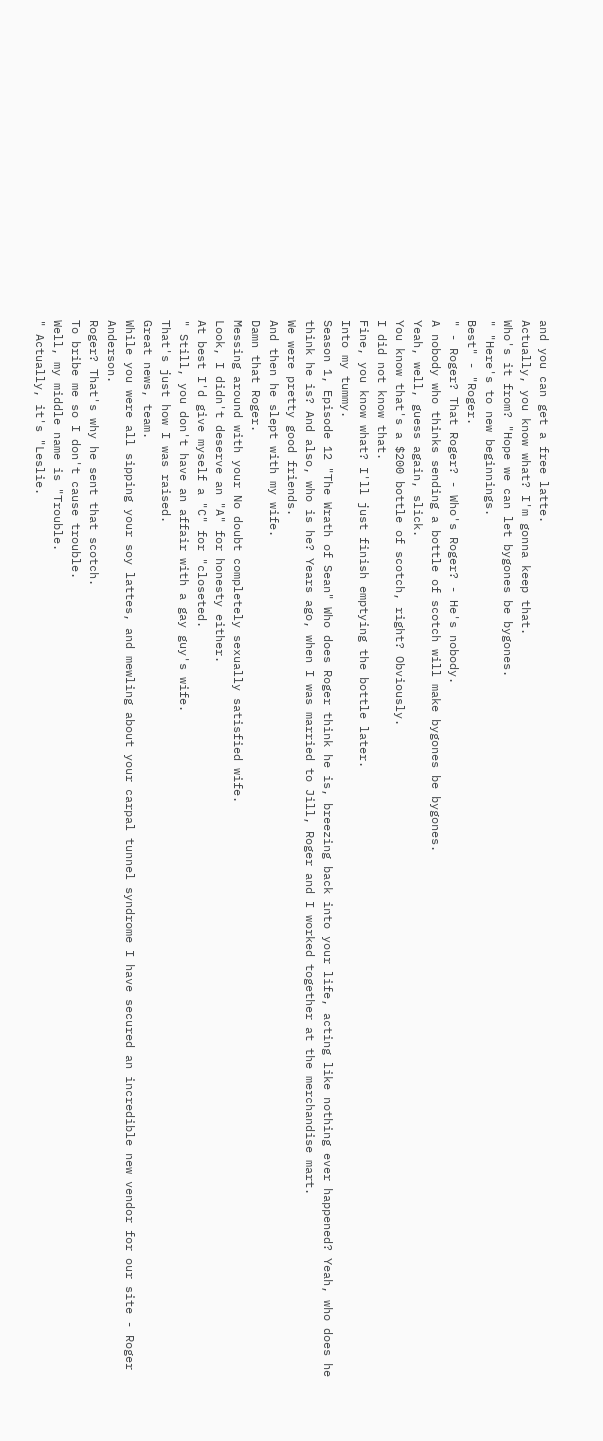and you can get a free latte.
Actually, you know what? I'm gonna keep that.
Who's it from? "Hope we can let bygones be bygones.
" "Here's to new beginnings.
Best" - "Roger.
" - Roger? That Roger? - Who's Roger? - He's nobody.
A nobody who thinks sending a bottle of scotch will make bygones be bygones.
Yeah, well, guess again, slick.
You know that's a $200 bottle of scotch, right? Obviously.
I did not know that.
Fine, you know what? I'll just finish emptying the bottle later.
Into my tummy.
Season 1, Episode 12 "The Wrath of Sean" Who does Roger think he is, breezing back into your life, acting like nothing ever happened? Yeah, who does he think he is? And also, who is he? Years ago, when I was married to Jill, Roger and I worked together at the merchandise mart.
We were pretty good friends.
And then he slept with my wife.
Damn that Roger.
Messing around with your No doubt completely sexually satisfied wife.
Look, I didn't deserve an "A" for honesty either.
At best I'd give myself a "C" for "closeted.
" Still, you don't have an affair with a gay guy's wife.
That's just how I was raised.
Great news, team.
While you were all sipping your soy lattes, and mewling about your carpal tunnel syndrome I have secured an incredible new vendor for our site - Roger Anderson.
Roger? That's why he sent that scotch.
To bribe me so I don't cause trouble.
Well, my middle name is "Trouble.
" Actually, it's "Leslie.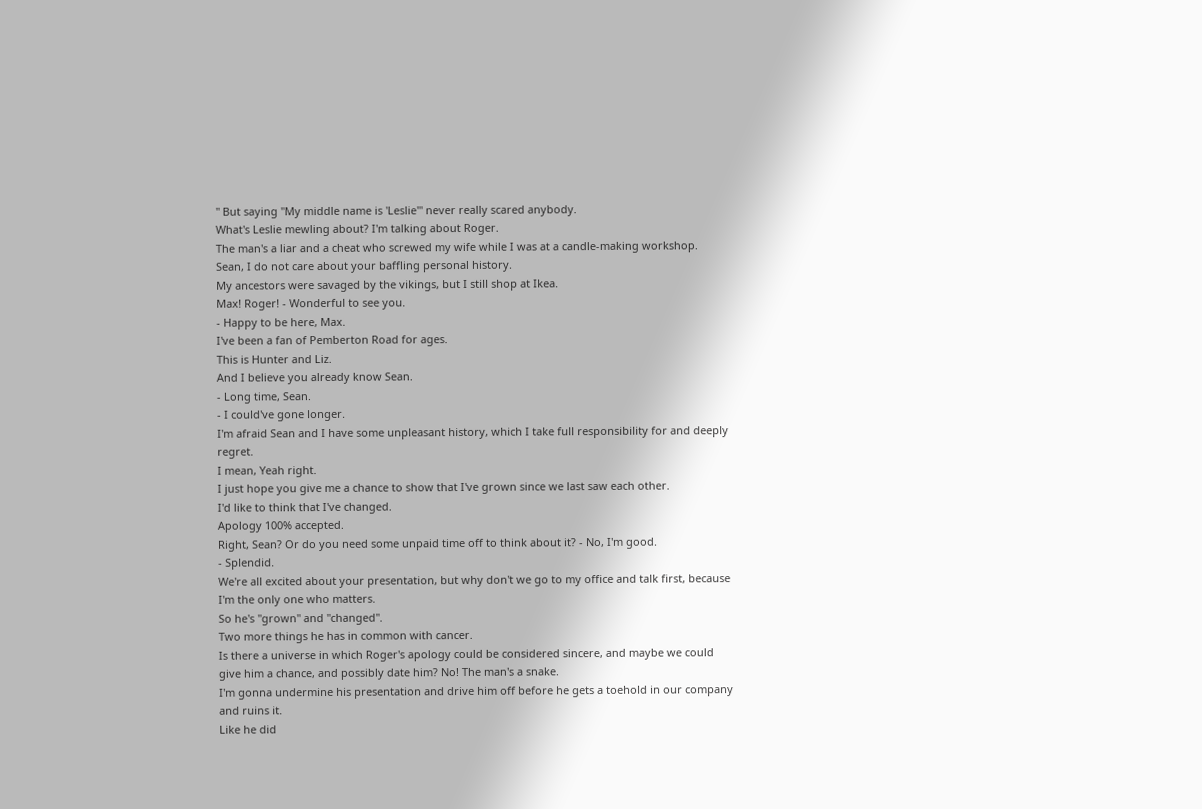" But saying "My middle name is 'Leslie'" never really scared anybody.
What's Leslie mewling about? I'm talking about Roger.
The man's a liar and a cheat who screwed my wife while I was at a candle-making workshop.
Sean, I do not care about your baffling personal history.
My ancestors were savaged by the vikings, but I still shop at Ikea.
Max! Roger! - Wonderful to see you.
- Happy to be here, Max.
I've been a fan of Pemberton Road for ages.
This is Hunter and Liz.
And I believe you already know Sean.
- Long time, Sean.
- I could've gone longer.
I'm afraid Sean and I have some unpleasant history, which I take full responsibility for and deeply regret.
I mean, Yeah right.
I just hope you give me a chance to show that I've grown since we last saw each other.
I'd like to think that I've changed.
Apology 100% accepted.
Right, Sean? Or do you need some unpaid time off to think about it? - No, I'm good.
- Splendid.
We're all excited about your presentation, but why don't we go to my office and talk first, because I'm the only one who matters.
So he's "grown" and "changed".
Two more things he has in common with cancer.
Is there a universe in which Roger's apology could be considered sincere, and maybe we could give him a chance, and possibly date him? No! The man's a snake.
I'm gonna undermine his presentation and drive him off before he gets a toehold in our company and ruins it.
Like he did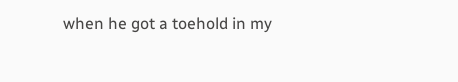when he got a toehold in my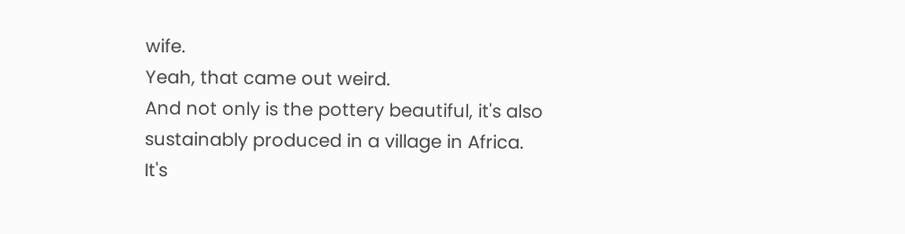wife.
Yeah, that came out weird.
And not only is the pottery beautiful, it's also sustainably produced in a village in Africa.
It's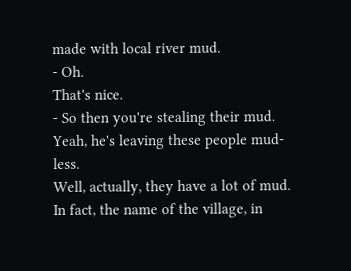made with local river mud.
- Oh.
That's nice.
- So then you're stealing their mud.
Yeah, he's leaving these people mud-less.
Well, actually, they have a lot of mud.
In fact, the name of the village, in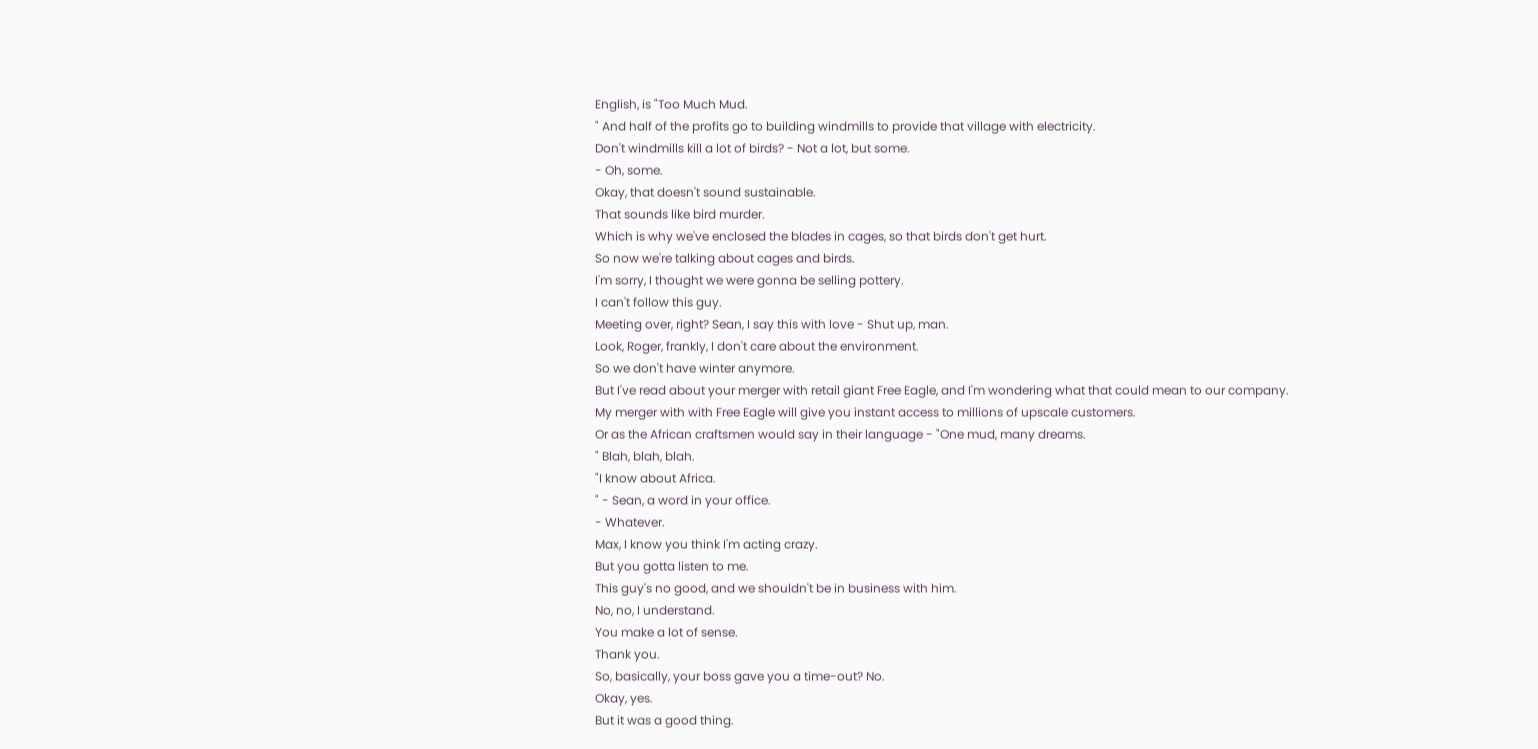English, is "Too Much Mud.
" And half of the profits go to building windmills to provide that village with electricity.
Don't windmills kill a lot of birds? - Not a lot, but some.
- Oh, some.
Okay, that doesn't sound sustainable.
That sounds like bird murder.
Which is why we've enclosed the blades in cages, so that birds don't get hurt.
So now we're talking about cages and birds.
I'm sorry, I thought we were gonna be selling pottery.
I can't follow this guy.
Meeting over, right? Sean, I say this with love - Shut up, man.
Look, Roger, frankly, I don't care about the environment.
So we don't have winter anymore.
But I've read about your merger with retail giant Free Eagle, and I'm wondering what that could mean to our company.
My merger with with Free Eagle will give you instant access to millions of upscale customers.
Or as the African craftsmen would say in their language - "One mud, many dreams.
" Blah, blah, blah.
"I know about Africa.
" - Sean, a word in your office.
- Whatever.
Max, I know you think I'm acting crazy.
But you gotta listen to me.
This guy's no good, and we shouldn't be in business with him.
No, no, I understand.
You make a lot of sense.
Thank you.
So, basically, your boss gave you a time-out? No.
Okay, yes.
But it was a good thing.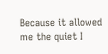Because it allowed me the quiet I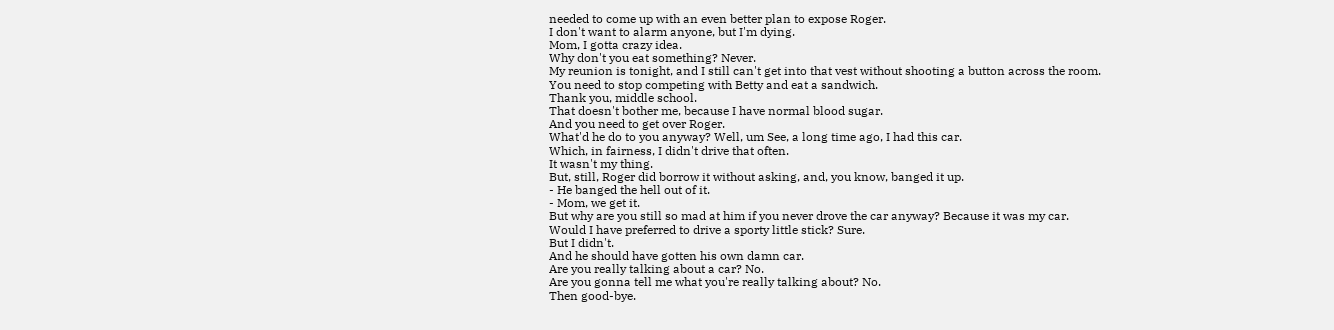needed to come up with an even better plan to expose Roger.
I don't want to alarm anyone, but I'm dying.
Mom, I gotta crazy idea.
Why don't you eat something? Never.
My reunion is tonight, and I still can't get into that vest without shooting a button across the room.
You need to stop competing with Betty and eat a sandwich.
Thank you, middle school.
That doesn't bother me, because I have normal blood sugar.
And you need to get over Roger.
What'd he do to you anyway? Well, um See, a long time ago, I had this car.
Which, in fairness, I didn't drive that often.
It wasn't my thing.
But, still, Roger did borrow it without asking, and, you know, banged it up.
- He banged the hell out of it.
- Mom, we get it.
But why are you still so mad at him if you never drove the car anyway? Because it was my car.
Would I have preferred to drive a sporty little stick? Sure.
But I didn't.
And he should have gotten his own damn car.
Are you really talking about a car? No.
Are you gonna tell me what you're really talking about? No.
Then good-bye.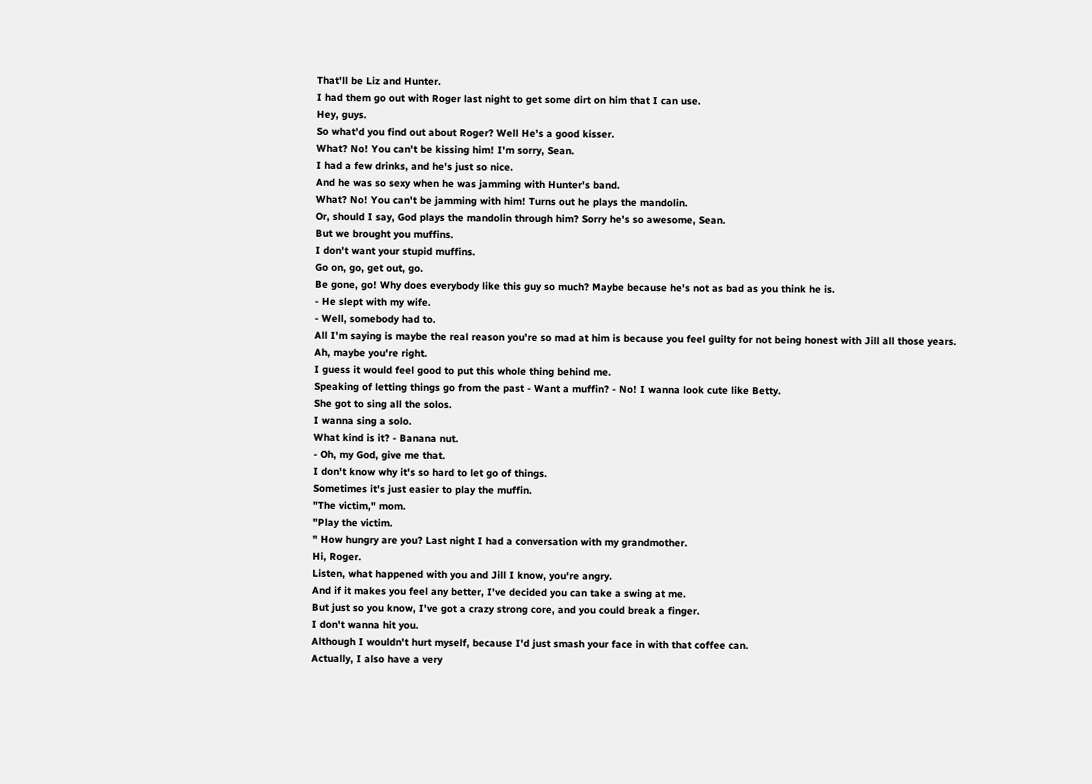That'll be Liz and Hunter.
I had them go out with Roger last night to get some dirt on him that I can use.
Hey, guys.
So what'd you find out about Roger? Well He's a good kisser.
What? No! You can't be kissing him! I'm sorry, Sean.
I had a few drinks, and he's just so nice.
And he was so sexy when he was jamming with Hunter's band.
What? No! You can't be jamming with him! Turns out he plays the mandolin.
Or, should I say, God plays the mandolin through him? Sorry he's so awesome, Sean.
But we brought you muffins.
I don't want your stupid muffins.
Go on, go, get out, go.
Be gone, go! Why does everybody like this guy so much? Maybe because he's not as bad as you think he is.
- He slept with my wife.
- Well, somebody had to.
All I'm saying is maybe the real reason you're so mad at him is because you feel guilty for not being honest with Jill all those years.
Ah, maybe you're right.
I guess it would feel good to put this whole thing behind me.
Speaking of letting things go from the past - Want a muffin? - No! I wanna look cute like Betty.
She got to sing all the solos.
I wanna sing a solo.
What kind is it? - Banana nut.
- Oh, my God, give me that.
I don't know why it's so hard to let go of things.
Sometimes it's just easier to play the muffin.
"The victim," mom.
"Play the victim.
" How hungry are you? Last night I had a conversation with my grandmother.
Hi, Roger.
Listen, what happened with you and Jill I know, you're angry.
And if it makes you feel any better, I've decided you can take a swing at me.
But just so you know, I've got a crazy strong core, and you could break a finger.
I don't wanna hit you.
Although I wouldn't hurt myself, because I'd just smash your face in with that coffee can.
Actually, I also have a very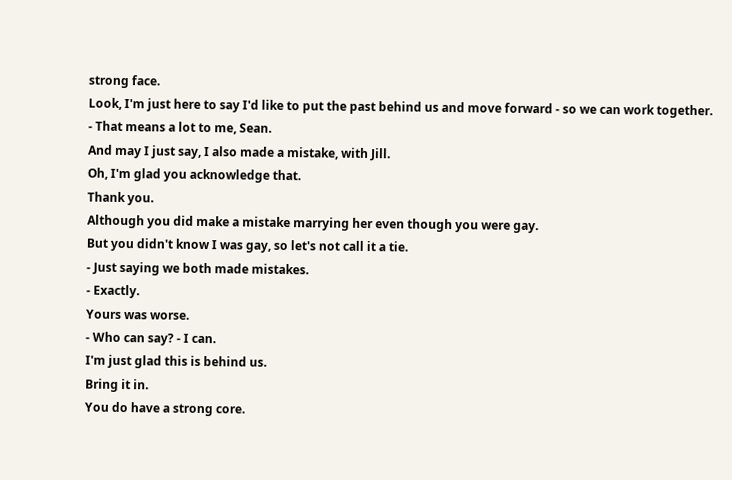strong face.
Look, I'm just here to say I'd like to put the past behind us and move forward - so we can work together.
- That means a lot to me, Sean.
And may I just say, I also made a mistake, with Jill.
Oh, I'm glad you acknowledge that.
Thank you.
Although you did make a mistake marrying her even though you were gay.
But you didn't know I was gay, so let's not call it a tie.
- Just saying we both made mistakes.
- Exactly.
Yours was worse.
- Who can say? - I can.
I'm just glad this is behind us.
Bring it in.
You do have a strong core.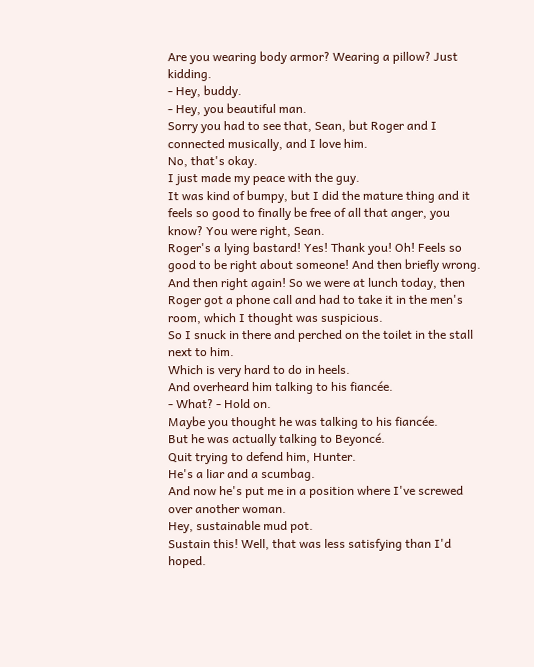Are you wearing body armor? Wearing a pillow? Just kidding.
- Hey, buddy.
- Hey, you beautiful man.
Sorry you had to see that, Sean, but Roger and I connected musically, and I love him.
No, that's okay.
I just made my peace with the guy.
It was kind of bumpy, but I did the mature thing and it feels so good to finally be free of all that anger, you know? You were right, Sean.
Roger's a lying bastard! Yes! Thank you! Oh! Feels so good to be right about someone! And then briefly wrong.
And then right again! So we were at lunch today, then Roger got a phone call and had to take it in the men's room, which I thought was suspicious.
So I snuck in there and perched on the toilet in the stall next to him.
Which is very hard to do in heels.
And overheard him talking to his fiancée.
- What? - Hold on.
Maybe you thought he was talking to his fiancée.
But he was actually talking to Beyoncé.
Quit trying to defend him, Hunter.
He's a liar and a scumbag.
And now he's put me in a position where I've screwed over another woman.
Hey, sustainable mud pot.
Sustain this! Well, that was less satisfying than I'd hoped.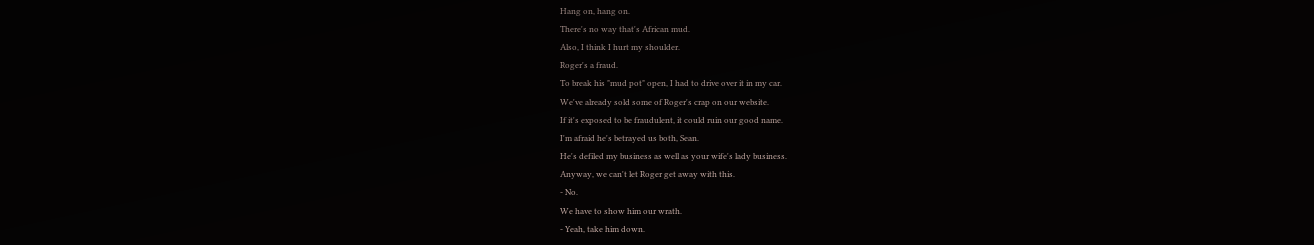Hang on, hang on.
There's no way that's African mud.
Also, I think I hurt my shoulder.
Roger's a fraud.
To break his "mud pot" open, I had to drive over it in my car.
We've already sold some of Roger's crap on our website.
If it's exposed to be fraudulent, it could ruin our good name.
I'm afraid he's betrayed us both, Sean.
He's defiled my business as well as your wife's lady business.
Anyway, we can't let Roger get away with this.
- No.
We have to show him our wrath.
- Yeah, take him down.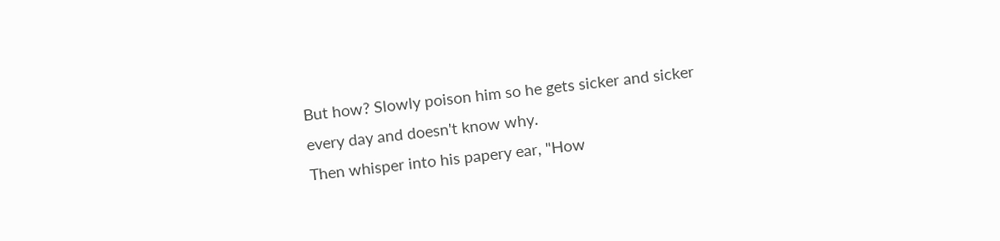But how? Slowly poison him so he gets sicker and sicker every day and doesn't know why.
Then whisper into his papery ear, "How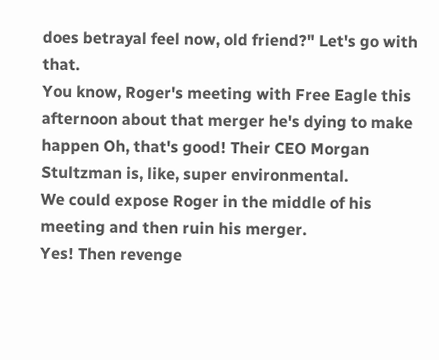does betrayal feel now, old friend?" Let's go with that.
You know, Roger's meeting with Free Eagle this afternoon about that merger he's dying to make happen Oh, that's good! Their CEO Morgan Stultzman is, like, super environmental.
We could expose Roger in the middle of his meeting and then ruin his merger.
Yes! Then revenge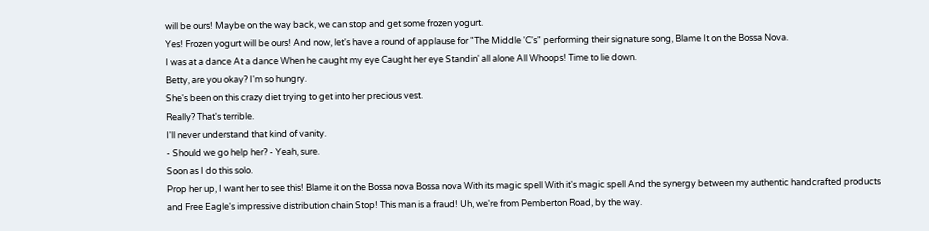will be ours! Maybe on the way back, we can stop and get some frozen yogurt.
Yes! Frozen yogurt will be ours! And now, let's have a round of applause for "The Middle 'C's" performing their signature song, Blame It on the Bossa Nova.
I was at a dance At a dance When he caught my eye Caught her eye Standin' all alone All Whoops! Time to lie down.
Betty, are you okay? I'm so hungry.
She's been on this crazy diet trying to get into her precious vest.
Really? That's terrible.
I'll never understand that kind of vanity.
- Should we go help her? - Yeah, sure.
Soon as I do this solo.
Prop her up, I want her to see this! Blame it on the Bossa nova Bossa nova With its magic spell With it's magic spell And the synergy between my authentic handcrafted products and Free Eagle's impressive distribution chain Stop! This man is a fraud! Uh, we're from Pemberton Road, by the way.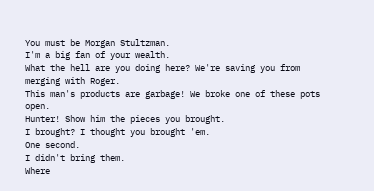You must be Morgan Stultzman.
I'm a big fan of your wealth.
What the hell are you doing here? We're saving you from merging with Roger.
This man's products are garbage! We broke one of these pots open.
Hunter! Show him the pieces you brought.
I brought? I thought you brought 'em.
One second.
I didn't bring them.
Where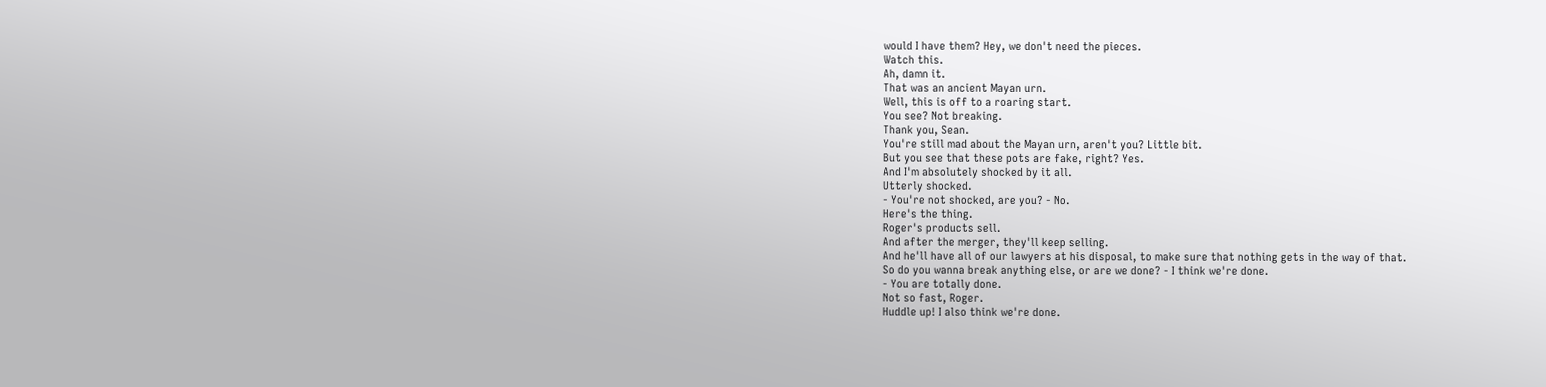would I have them? Hey, we don't need the pieces.
Watch this.
Ah, damn it.
That was an ancient Mayan urn.
Well, this is off to a roaring start.
You see? Not breaking.
Thank you, Sean.
You're still mad about the Mayan urn, aren't you? Little bit.
But you see that these pots are fake, right? Yes.
And I'm absolutely shocked by it all.
Utterly shocked.
- You're not shocked, are you? - No.
Here's the thing.
Roger's products sell.
And after the merger, they'll keep selling.
And he'll have all of our lawyers at his disposal, to make sure that nothing gets in the way of that.
So do you wanna break anything else, or are we done? - I think we're done.
- You are totally done.
Not so fast, Roger.
Huddle up! I also think we're done.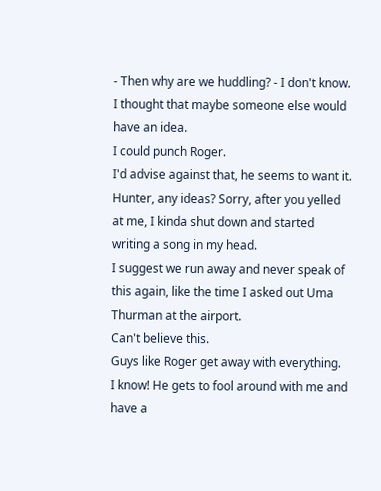- Then why are we huddling? - I don't know.
I thought that maybe someone else would have an idea.
I could punch Roger.
I'd advise against that, he seems to want it.
Hunter, any ideas? Sorry, after you yelled at me, I kinda shut down and started writing a song in my head.
I suggest we run away and never speak of this again, like the time I asked out Uma Thurman at the airport.
Can't believe this.
Guys like Roger get away with everything.
I know! He gets to fool around with me and have a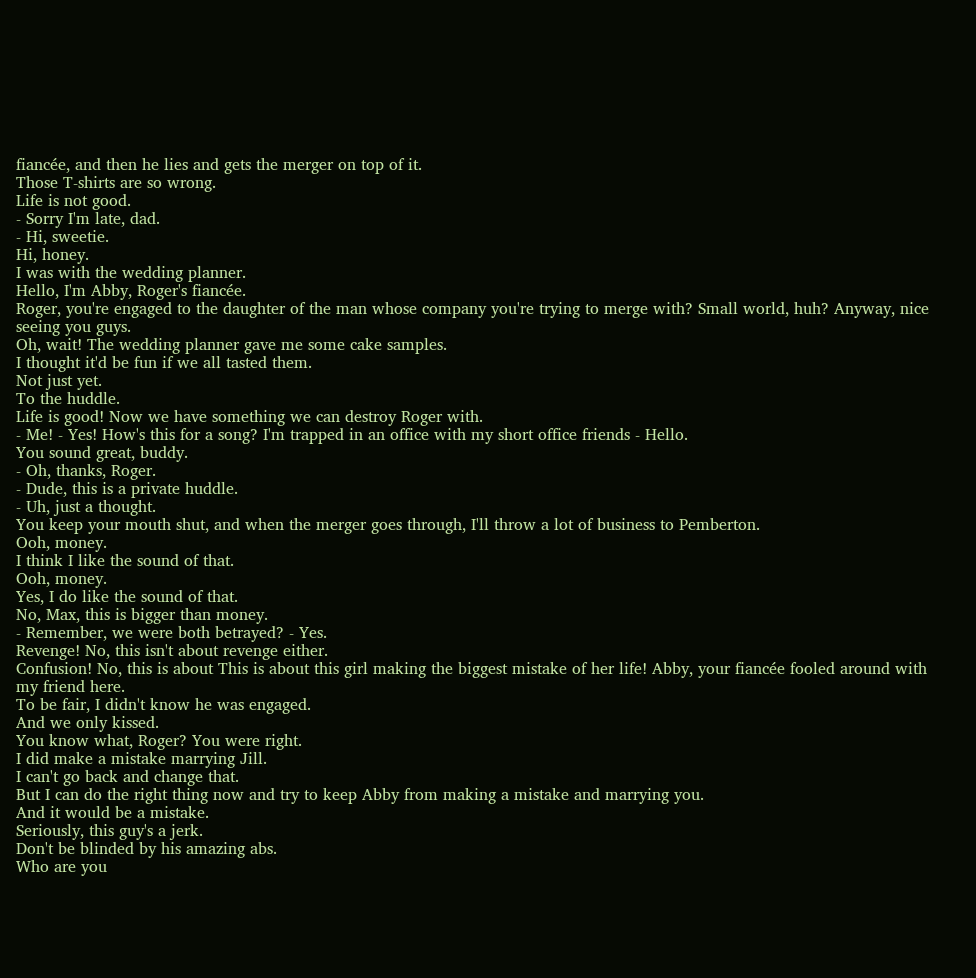fiancée, and then he lies and gets the merger on top of it.
Those T-shirts are so wrong.
Life is not good.
- Sorry I'm late, dad.
- Hi, sweetie.
Hi, honey.
I was with the wedding planner.
Hello, I'm Abby, Roger's fiancée.
Roger, you're engaged to the daughter of the man whose company you're trying to merge with? Small world, huh? Anyway, nice seeing you guys.
Oh, wait! The wedding planner gave me some cake samples.
I thought it'd be fun if we all tasted them.
Not just yet.
To the huddle.
Life is good! Now we have something we can destroy Roger with.
- Me! - Yes! How's this for a song? I'm trapped in an office with my short office friends - Hello.
You sound great, buddy.
- Oh, thanks, Roger.
- Dude, this is a private huddle.
- Uh, just a thought.
You keep your mouth shut, and when the merger goes through, I'll throw a lot of business to Pemberton.
Ooh, money.
I think I like the sound of that.
Ooh, money.
Yes, I do like the sound of that.
No, Max, this is bigger than money.
- Remember, we were both betrayed? - Yes.
Revenge! No, this isn't about revenge either.
Confusion! No, this is about This is about this girl making the biggest mistake of her life! Abby, your fiancée fooled around with my friend here.
To be fair, I didn't know he was engaged.
And we only kissed.
You know what, Roger? You were right.
I did make a mistake marrying Jill.
I can't go back and change that.
But I can do the right thing now and try to keep Abby from making a mistake and marrying you.
And it would be a mistake.
Seriously, this guy's a jerk.
Don't be blinded by his amazing abs.
Who are you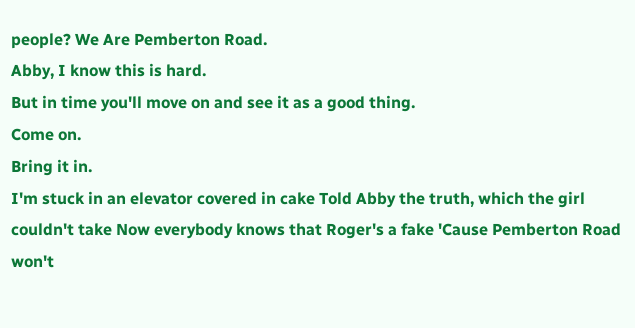people? We Are Pemberton Road.
Abby, I know this is hard.
But in time you'll move on and see it as a good thing.
Come on.
Bring it in.
I'm stuck in an elevator covered in cake Told Abby the truth, which the girl couldn't take Now everybody knows that Roger's a fake 'Cause Pemberton Road won't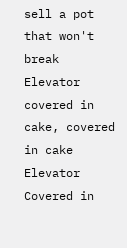sell a pot that won't break Elevator covered in cake, covered in cake Elevator Covered in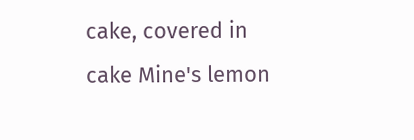cake, covered in cake Mine's lemon